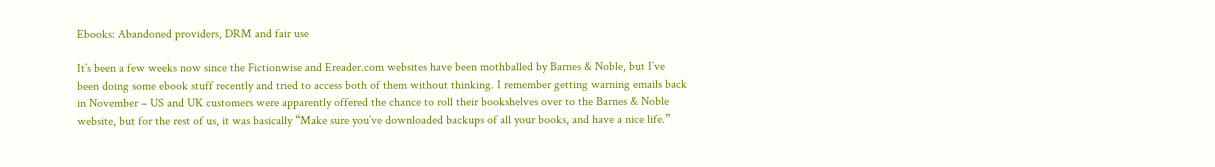Ebooks: Abandoned providers, DRM and fair use

It’s been a few weeks now since the Fictionwise and Ereader.com websites have been mothballed by Barnes & Noble, but I’ve been doing some ebook stuff recently and tried to access both of them without thinking. I remember getting warning emails back in November – US and UK customers were apparently offered the chance to roll their bookshelves over to the Barnes & Noble website, but for the rest of us, it was basically “Make sure you’ve downloaded backups of all your books, and have a nice life.”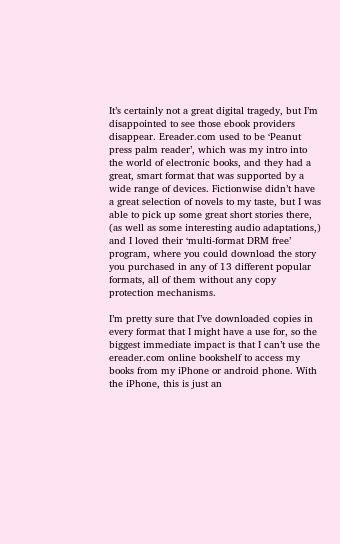It’s certainly not a great digital tragedy, but I’m disappointed to see those ebook providers disappear. Ereader.com used to be ‘Peanut press palm reader’, which was my intro into the world of electronic books, and they had a great, smart format that was supported by a wide range of devices. Fictionwise didn’t have a great selection of novels to my taste, but I was able to pick up some great short stories there, (as well as some interesting audio adaptations,) and I loved their ‘multi-format DRM free’ program, where you could download the story you purchased in any of 13 different popular formats, all of them without any copy protection mechanisms.

I’m pretty sure that I’ve downloaded copies in every format that I might have a use for, so the biggest immediate impact is that I can’t use the ereader.com online bookshelf to access my books from my iPhone or android phone. With the iPhone, this is just an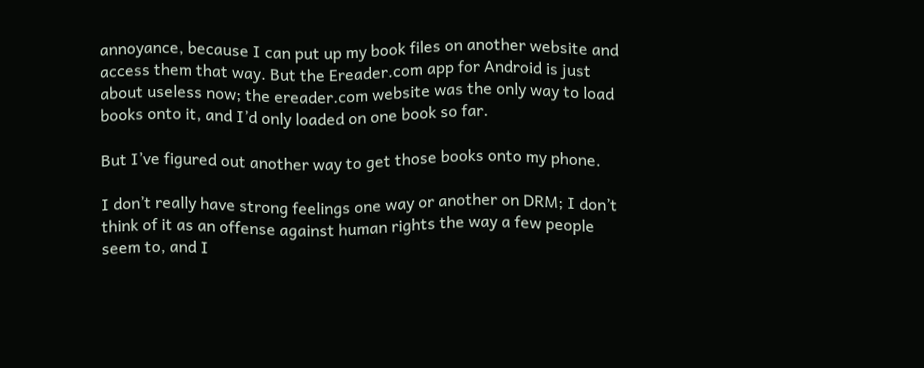annoyance, because I can put up my book files on another website and access them that way. But the Ereader.com app for Android is just about useless now; the ereader.com website was the only way to load books onto it, and I’d only loaded on one book so far.

But I’ve figured out another way to get those books onto my phone.

I don’t really have strong feelings one way or another on DRM; I don’t think of it as an offense against human rights the way a few people seem to, and I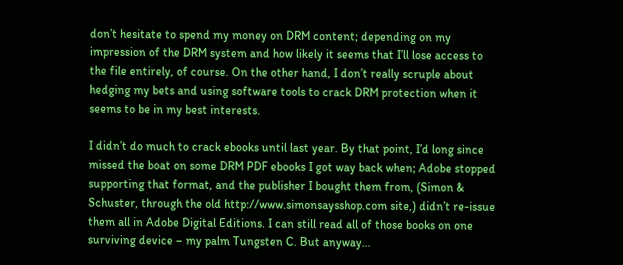don’t hesitate to spend my money on DRM content; depending on my impression of the DRM system and how likely it seems that I’ll lose access to the file entirely, of course. On the other hand, I don’t really scruple about hedging my bets and using software tools to crack DRM protection when it seems to be in my best interests.

I didn’t do much to crack ebooks until last year. By that point, I’d long since missed the boat on some DRM PDF ebooks I got way back when; Adobe stopped supporting that format, and the publisher I bought them from, (Simon & Schuster, through the old http://www.simonsaysshop.com site,) didn’t re-issue them all in Adobe Digital Editions. I can still read all of those books on one surviving device – my palm Tungsten C. But anyway…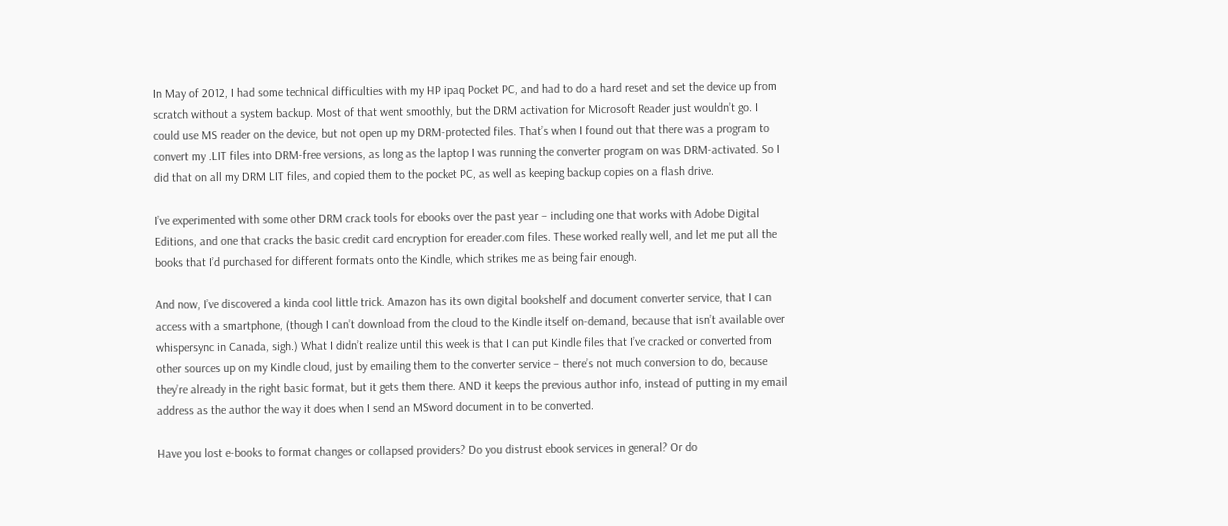In May of 2012, I had some technical difficulties with my HP ipaq Pocket PC, and had to do a hard reset and set the device up from scratch without a system backup. Most of that went smoothly, but the DRM activation for Microsoft Reader just wouldn’t go. I could use MS reader on the device, but not open up my DRM-protected files. That’s when I found out that there was a program to convert my .LIT files into DRM-free versions, as long as the laptop I was running the converter program on was DRM-activated. So I did that on all my DRM LIT files, and copied them to the pocket PC, as well as keeping backup copies on a flash drive.

I’ve experimented with some other DRM crack tools for ebooks over the past year – including one that works with Adobe Digital Editions, and one that cracks the basic credit card encryption for ereader.com files. These worked really well, and let me put all the books that I’d purchased for different formats onto the Kindle, which strikes me as being fair enough.

And now, I’ve discovered a kinda cool little trick. Amazon has its own digital bookshelf and document converter service, that I can access with a smartphone, (though I can’t download from the cloud to the Kindle itself on-demand, because that isn’t available over whispersync in Canada, sigh.) What I didn’t realize until this week is that I can put Kindle files that I’ve cracked or converted from other sources up on my Kindle cloud, just by emailing them to the converter service – there’s not much conversion to do, because they’re already in the right basic format, but it gets them there. AND it keeps the previous author info, instead of putting in my email address as the author the way it does when I send an MSword document in to be converted.

Have you lost e-books to format changes or collapsed providers? Do you distrust ebook services in general? Or do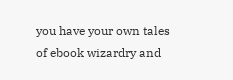you have your own tales of ebook wizardry and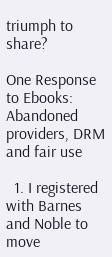triumph to share?

One Response to Ebooks: Abandoned providers, DRM and fair use

  1. I registered with Barnes and Noble to move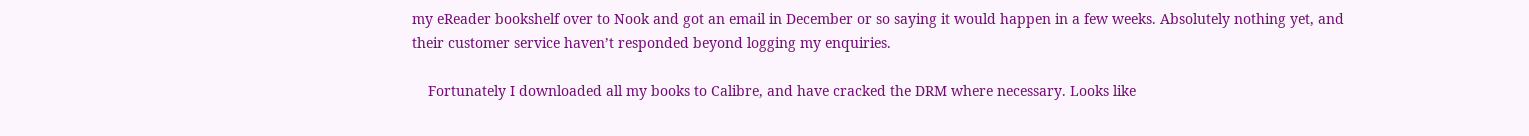my eReader bookshelf over to Nook and got an email in December or so saying it would happen in a few weeks. Absolutely nothing yet, and their customer service haven’t responded beyond logging my enquiries.

    Fortunately I downloaded all my books to Calibre, and have cracked the DRM where necessary. Looks like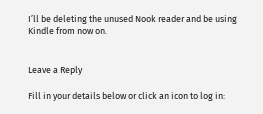I’ll be deleting the unused Nook reader and be using Kindle from now on.


Leave a Reply

Fill in your details below or click an icon to log in: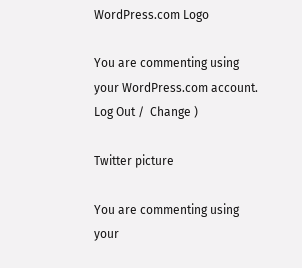WordPress.com Logo

You are commenting using your WordPress.com account. Log Out /  Change )

Twitter picture

You are commenting using your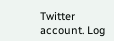Twitter account. Log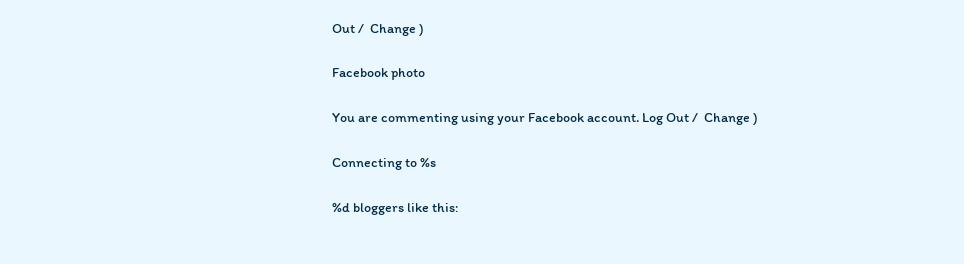Out /  Change )

Facebook photo

You are commenting using your Facebook account. Log Out /  Change )

Connecting to %s

%d bloggers like this: